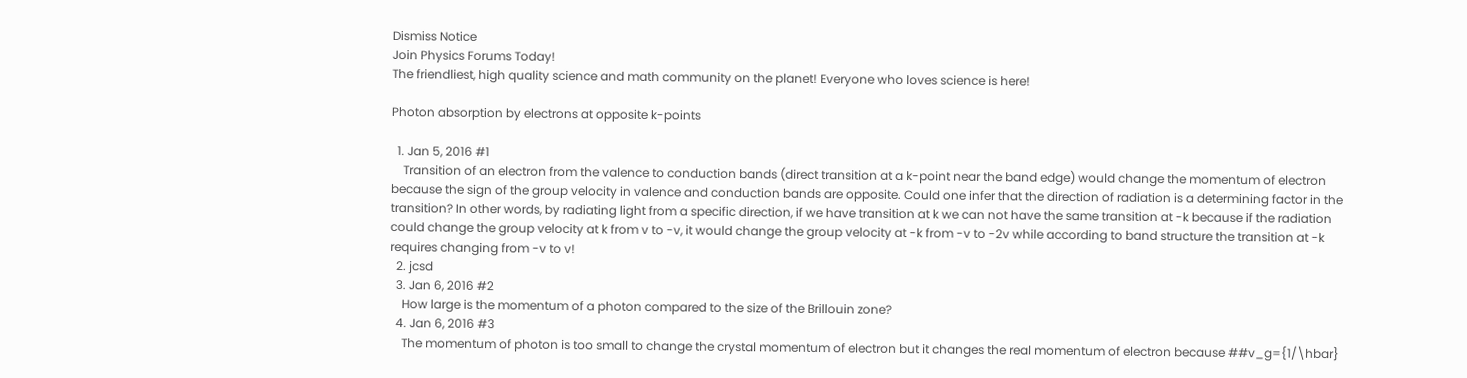Dismiss Notice
Join Physics Forums Today!
The friendliest, high quality science and math community on the planet! Everyone who loves science is here!

Photon absorption by electrons at opposite k-points

  1. Jan 5, 2016 #1
    Transition of an electron from the valence to conduction bands (direct transition at a k-point near the band edge) would change the momentum of electron because the sign of the group velocity in valence and conduction bands are opposite. Could one infer that the direction of radiation is a determining factor in the transition? In other words, by radiating light from a specific direction, if we have transition at k we can not have the same transition at -k because if the radiation could change the group velocity at k from v to -v, it would change the group velocity at -k from -v to -2v while according to band structure the transition at -k requires changing from -v to v!
  2. jcsd
  3. Jan 6, 2016 #2
    How large is the momentum of a photon compared to the size of the Brillouin zone?
  4. Jan 6, 2016 #3
    The momentum of photon is too small to change the crystal momentum of electron but it changes the real momentum of electron because ##v_g={1/\hbar}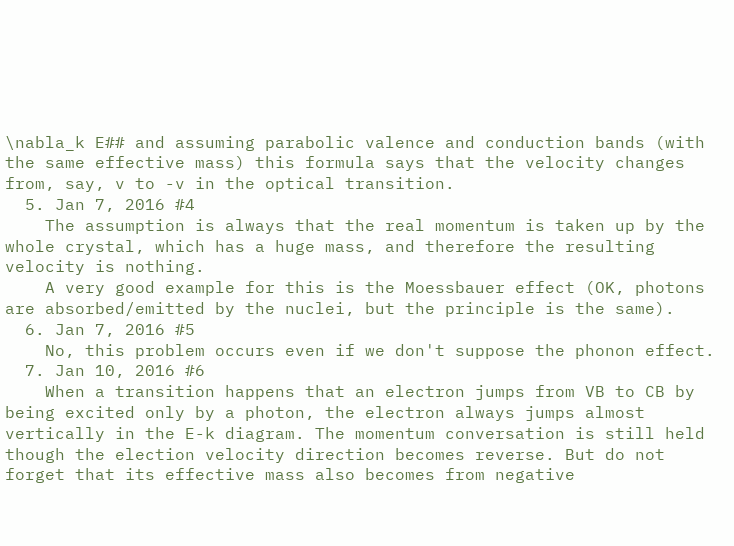\nabla_k E## and assuming parabolic valence and conduction bands (with the same effective mass) this formula says that the velocity changes from, say, v to -v in the optical transition.
  5. Jan 7, 2016 #4
    The assumption is always that the real momentum is taken up by the whole crystal, which has a huge mass, and therefore the resulting velocity is nothing.
    A very good example for this is the Moessbauer effect (OK, photons are absorbed/emitted by the nuclei, but the principle is the same).
  6. Jan 7, 2016 #5
    No, this problem occurs even if we don't suppose the phonon effect.
  7. Jan 10, 2016 #6
    When a transition happens that an electron jumps from VB to CB by being excited only by a photon, the electron always jumps almost vertically in the E-k diagram. The momentum conversation is still held though the election velocity direction becomes reverse. But do not forget that its effective mass also becomes from negative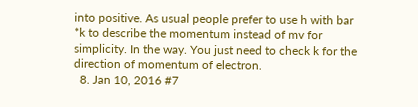into positive. As usual people prefer to use h with bar *k to describe the momentum instead of mv for simplicity. In the way. You just need to check k for the direction of momentum of electron.
  8. Jan 10, 2016 #7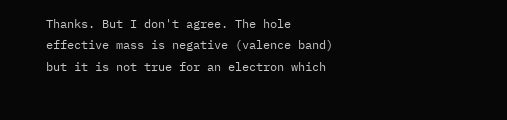Thanks. But I don't agree. The hole effective mass is negative (valence band) but it is not true for an electron which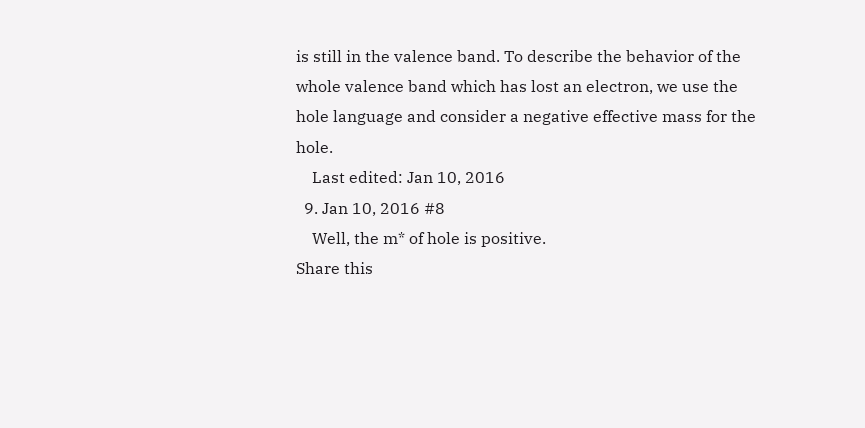is still in the valence band. To describe the behavior of the whole valence band which has lost an electron, we use the hole language and consider a negative effective mass for the hole.
    Last edited: Jan 10, 2016
  9. Jan 10, 2016 #8
    Well, the m* of hole is positive.
Share this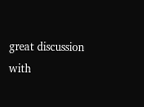great discussion with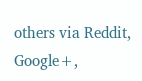others via Reddit, Google+,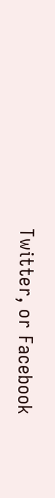Twitter, or Facebook